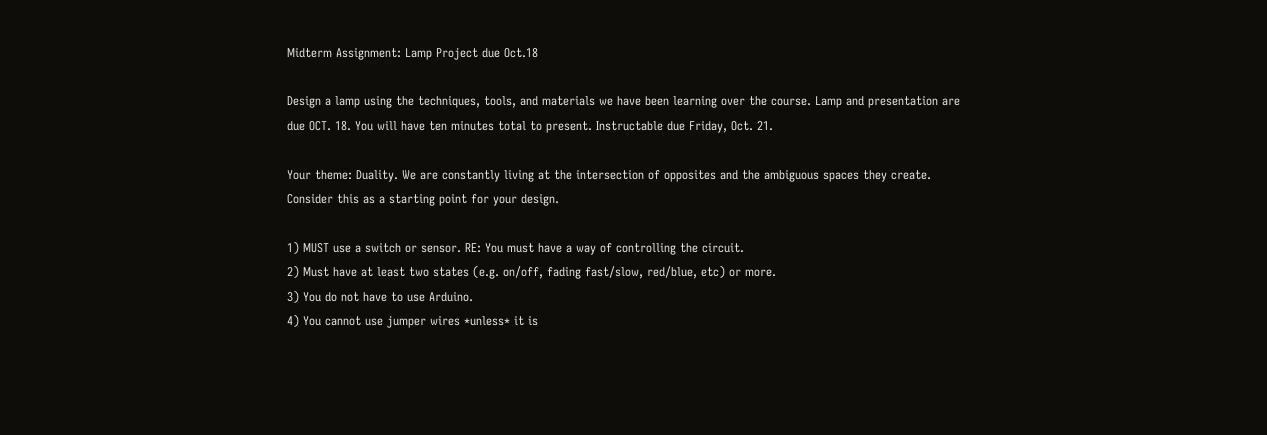Midterm Assignment: Lamp Project due Oct.18

Design a lamp using the techniques, tools, and materials we have been learning over the course. Lamp and presentation are due OCT. 18. You will have ten minutes total to present. Instructable due Friday, Oct. 21.

Your theme: Duality. We are constantly living at the intersection of opposites and the ambiguous spaces they create. Consider this as a starting point for your design.

1) MUST use a switch or sensor. RE: You must have a way of controlling the circuit.
2) Must have at least two states (e.g. on/off, fading fast/slow, red/blue, etc) or more.
3) You do not have to use Arduino.
4) You cannot use jumper wires *unless* it is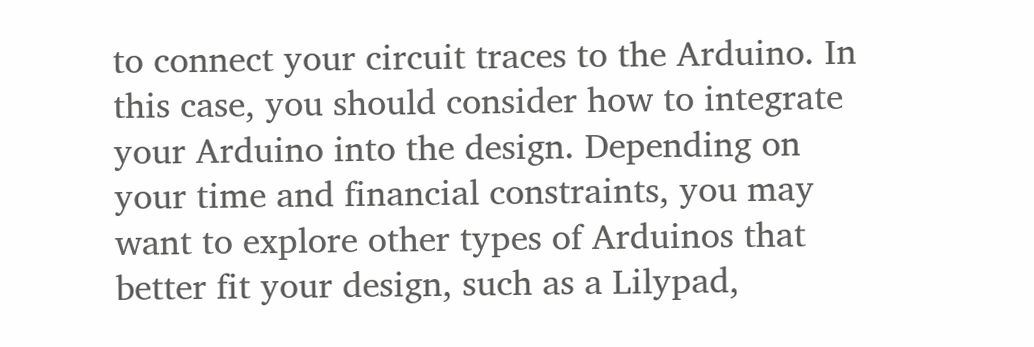to connect your circuit traces to the Arduino. In this case, you should consider how to integrate your Arduino into the design. Depending on your time and financial constraints, you may want to explore other types of Arduinos that better fit your design, such as a Lilypad,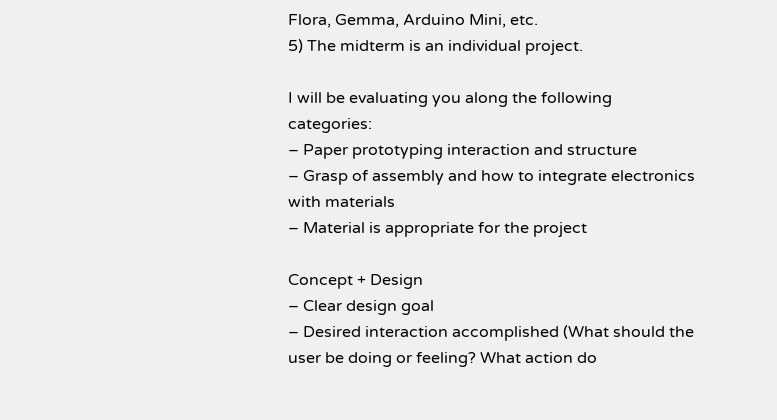Flora, Gemma, Arduino Mini, etc.
5) The midterm is an individual project.

I will be evaluating you along the following categories:
– Paper prototyping interaction and structure
– Grasp of assembly and how to integrate electronics with materials
– Material is appropriate for the project

Concept + Design
– Clear design goal
– Desired interaction accomplished (What should the user be doing or feeling? What action do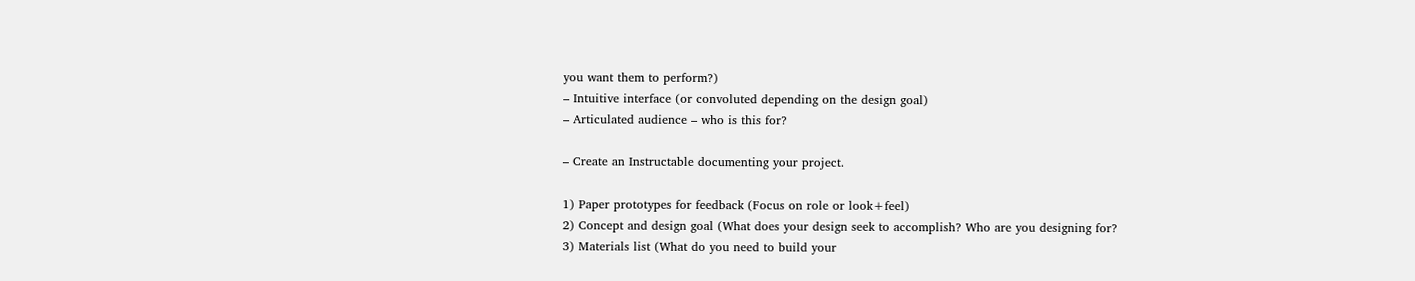you want them to perform?)
– Intuitive interface (or convoluted depending on the design goal)
– Articulated audience – who is this for?

– Create an Instructable documenting your project.

1) Paper prototypes for feedback (Focus on role or look+feel)
2) Concept and design goal (What does your design seek to accomplish? Who are you designing for?
3) Materials list (What do you need to build your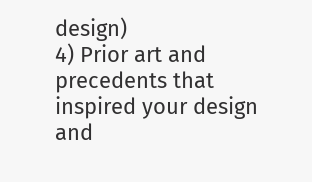design)
4) Prior art and precedents that inspired your design and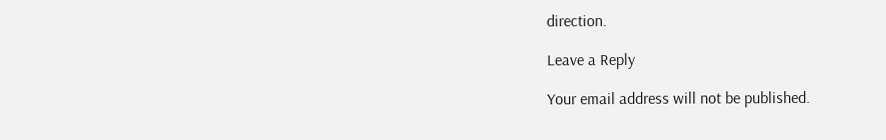direction.

Leave a Reply

Your email address will not be published.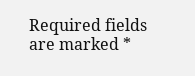Required fields are marked *